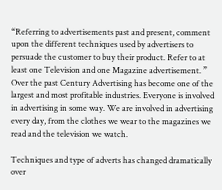“Referring to advertisements past and present, comment upon the different techniques used by advertisers to persuade the customer to buy their product. Refer to at least one Television and one Magazine advertisement. ” Over the past Century Advertising has become one of the largest and most profitable industries. Everyone is involved in advertising in some way. We are involved in advertising every day, from the clothes we wear to the magazines we read and the television we watch.

Techniques and type of adverts has changed dramatically over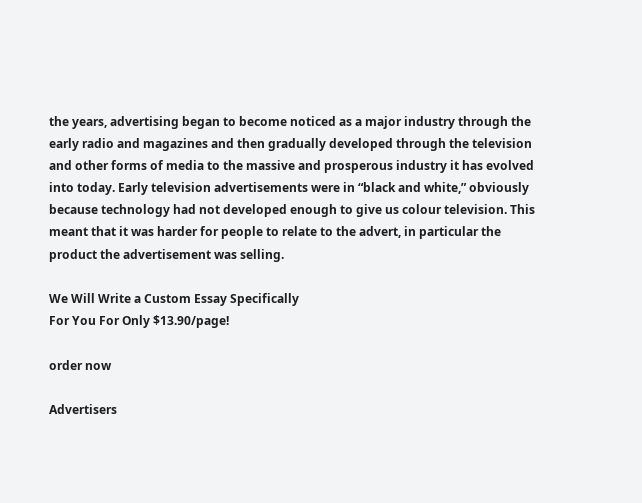the years, advertising began to become noticed as a major industry through the early radio and magazines and then gradually developed through the television and other forms of media to the massive and prosperous industry it has evolved into today. Early television advertisements were in “black and white,” obviously because technology had not developed enough to give us colour television. This meant that it was harder for people to relate to the advert, in particular the product the advertisement was selling.

We Will Write a Custom Essay Specifically
For You For Only $13.90/page!

order now

Advertisers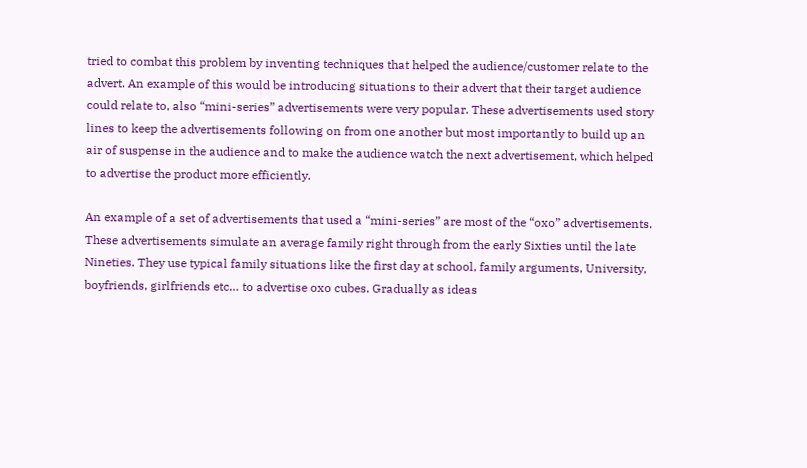tried to combat this problem by inventing techniques that helped the audience/customer relate to the advert. An example of this would be introducing situations to their advert that their target audience could relate to, also “mini-series” advertisements were very popular. These advertisements used story lines to keep the advertisements following on from one another but most importantly to build up an air of suspense in the audience and to make the audience watch the next advertisement, which helped to advertise the product more efficiently.

An example of a set of advertisements that used a “mini-series” are most of the “oxo” advertisements. These advertisements simulate an average family right through from the early Sixties until the late Nineties. They use typical family situations like the first day at school, family arguments, University, boyfriends, girlfriends etc… to advertise oxo cubes. Gradually as ideas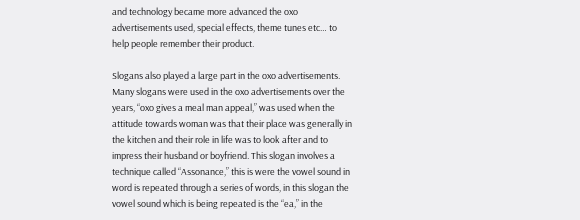and technology became more advanced the oxo advertisements used, special effects, theme tunes etc… to help people remember their product.

Slogans also played a large part in the oxo advertisements. Many slogans were used in the oxo advertisements over the years, “oxo gives a meal man appeal,” was used when the attitude towards woman was that their place was generally in the kitchen and their role in life was to look after and to impress their husband or boyfriend. This slogan involves a technique called “Assonance,” this is were the vowel sound in word is repeated through a series of words, in this slogan the vowel sound which is being repeated is the “ea,” in the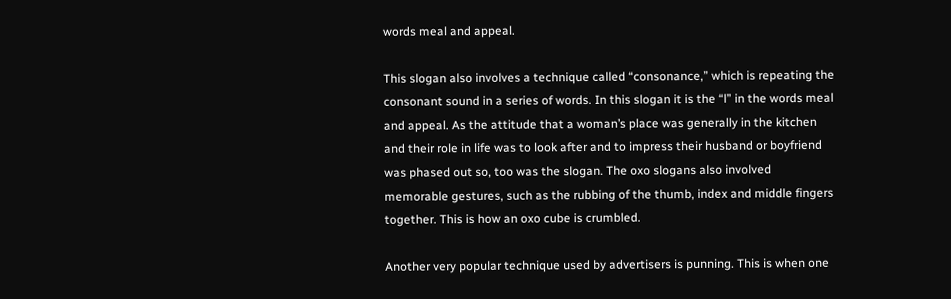words meal and appeal.

This slogan also involves a technique called “consonance,” which is repeating the consonant sound in a series of words. In this slogan it is the “l” in the words meal and appeal. As the attitude that a woman’s place was generally in the kitchen and their role in life was to look after and to impress their husband or boyfriend was phased out so, too was the slogan. The oxo slogans also involved memorable gestures, such as the rubbing of the thumb, index and middle fingers together. This is how an oxo cube is crumbled.

Another very popular technique used by advertisers is punning. This is when one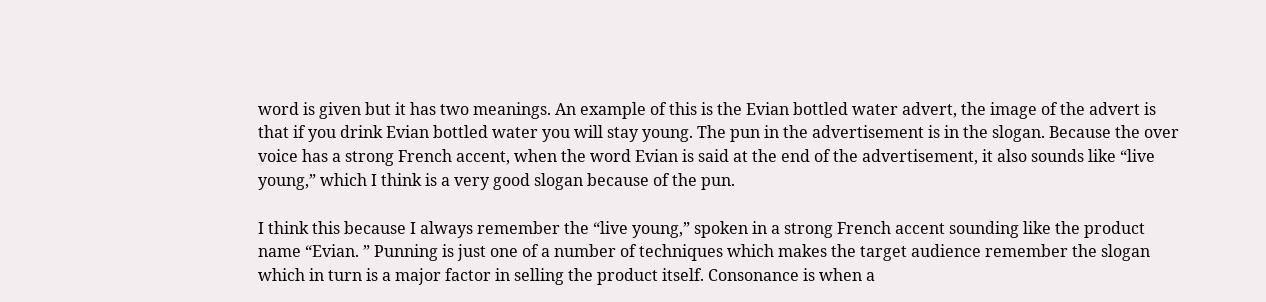word is given but it has two meanings. An example of this is the Evian bottled water advert, the image of the advert is that if you drink Evian bottled water you will stay young. The pun in the advertisement is in the slogan. Because the over voice has a strong French accent, when the word Evian is said at the end of the advertisement, it also sounds like “live young,” which I think is a very good slogan because of the pun.

I think this because I always remember the “live young,” spoken in a strong French accent sounding like the product name “Evian. ” Punning is just one of a number of techniques which makes the target audience remember the slogan which in turn is a major factor in selling the product itself. Consonance is when a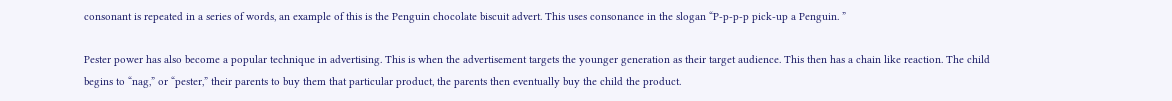consonant is repeated in a series of words, an example of this is the Penguin chocolate biscuit advert. This uses consonance in the slogan “P-p-p-p pick-up a Penguin. ”

Pester power has also become a popular technique in advertising. This is when the advertisement targets the younger generation as their target audience. This then has a chain like reaction. The child begins to “nag,” or “pester,” their parents to buy them that particular product, the parents then eventually buy the child the product.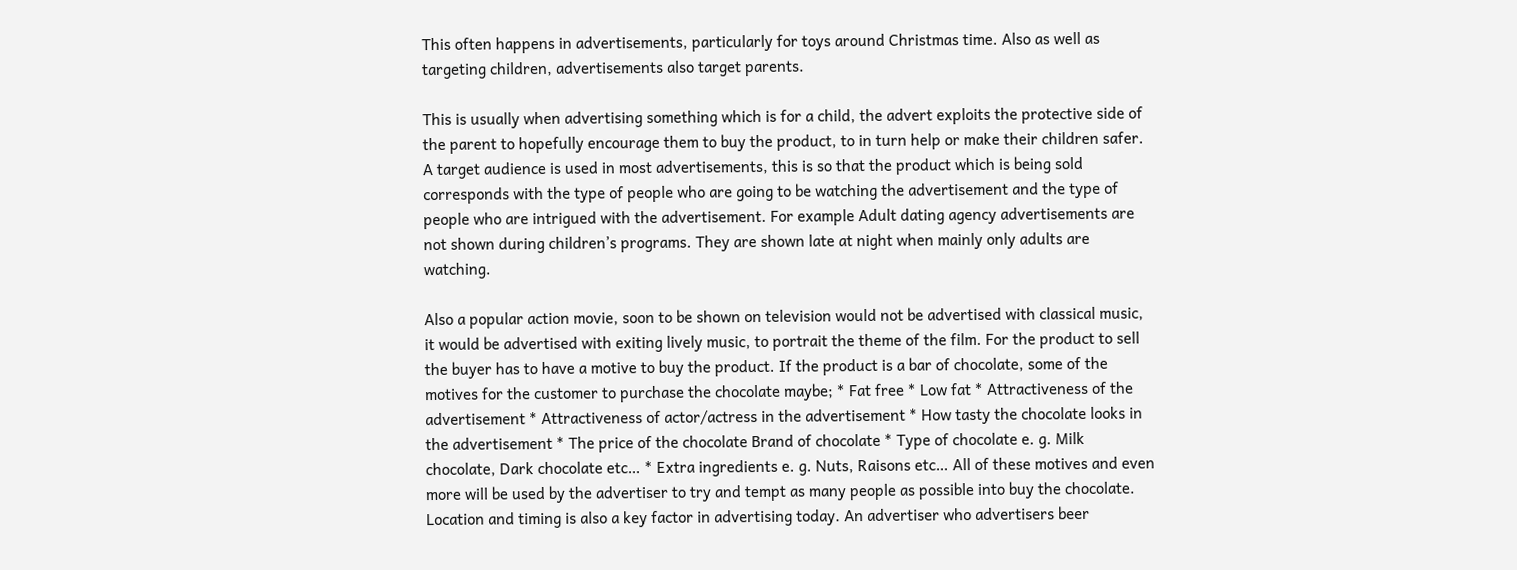This often happens in advertisements, particularly for toys around Christmas time. Also as well as targeting children, advertisements also target parents.

This is usually when advertising something which is for a child, the advert exploits the protective side of the parent to hopefully encourage them to buy the product, to in turn help or make their children safer. A target audience is used in most advertisements, this is so that the product which is being sold corresponds with the type of people who are going to be watching the advertisement and the type of people who are intrigued with the advertisement. For example Adult dating agency advertisements are not shown during children’s programs. They are shown late at night when mainly only adults are watching.

Also a popular action movie, soon to be shown on television would not be advertised with classical music, it would be advertised with exiting lively music, to portrait the theme of the film. For the product to sell the buyer has to have a motive to buy the product. If the product is a bar of chocolate, some of the motives for the customer to purchase the chocolate maybe; * Fat free * Low fat * Attractiveness of the advertisement * Attractiveness of actor/actress in the advertisement * How tasty the chocolate looks in the advertisement * The price of the chocolate Brand of chocolate * Type of chocolate e. g. Milk chocolate, Dark chocolate etc… * Extra ingredients e. g. Nuts, Raisons etc… All of these motives and even more will be used by the advertiser to try and tempt as many people as possible into buy the chocolate. Location and timing is also a key factor in advertising today. An advertiser who advertisers beer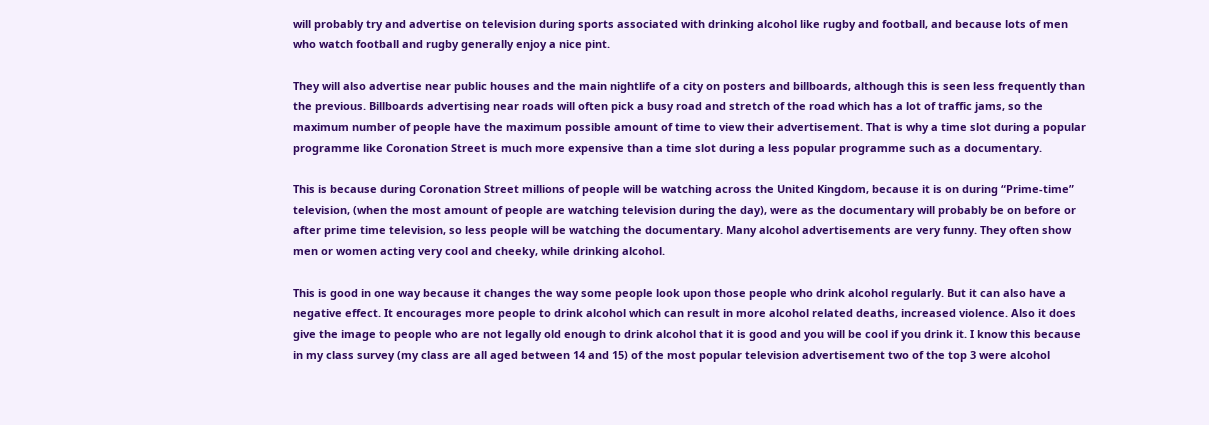will probably try and advertise on television during sports associated with drinking alcohol like rugby and football, and because lots of men who watch football and rugby generally enjoy a nice pint.

They will also advertise near public houses and the main nightlife of a city on posters and billboards, although this is seen less frequently than the previous. Billboards advertising near roads will often pick a busy road and stretch of the road which has a lot of traffic jams, so the maximum number of people have the maximum possible amount of time to view their advertisement. That is why a time slot during a popular programme like Coronation Street is much more expensive than a time slot during a less popular programme such as a documentary.

This is because during Coronation Street millions of people will be watching across the United Kingdom, because it is on during “Prime-time” television, (when the most amount of people are watching television during the day), were as the documentary will probably be on before or after prime time television, so less people will be watching the documentary. Many alcohol advertisements are very funny. They often show men or women acting very cool and cheeky, while drinking alcohol.

This is good in one way because it changes the way some people look upon those people who drink alcohol regularly. But it can also have a negative effect. It encourages more people to drink alcohol which can result in more alcohol related deaths, increased violence. Also it does give the image to people who are not legally old enough to drink alcohol that it is good and you will be cool if you drink it. I know this because in my class survey (my class are all aged between 14 and 15) of the most popular television advertisement two of the top 3 were alcohol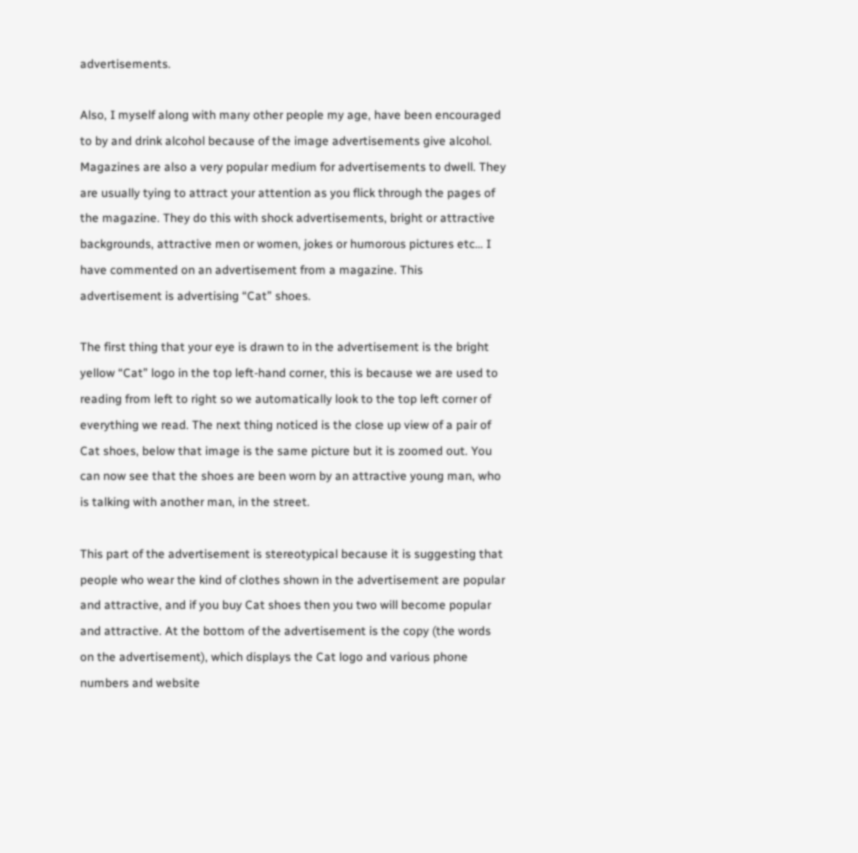advertisements.

Also, I myself along with many other people my age, have been encouraged to by and drink alcohol because of the image advertisements give alcohol. Magazines are also a very popular medium for advertisements to dwell. They are usually tying to attract your attention as you flick through the pages of the magazine. They do this with shock advertisements, bright or attractive backgrounds, attractive men or women, jokes or humorous pictures etc… I have commented on an advertisement from a magazine. This advertisement is advertising “Cat” shoes.

The first thing that your eye is drawn to in the advertisement is the bright yellow “Cat” logo in the top left-hand corner, this is because we are used to reading from left to right so we automatically look to the top left corner of everything we read. The next thing noticed is the close up view of a pair of Cat shoes, below that image is the same picture but it is zoomed out. You can now see that the shoes are been worn by an attractive young man, who is talking with another man, in the street.

This part of the advertisement is stereotypical because it is suggesting that people who wear the kind of clothes shown in the advertisement are popular and attractive, and if you buy Cat shoes then you two will become popular and attractive. At the bottom of the advertisement is the copy (the words on the advertisement), which displays the Cat logo and various phone numbers and website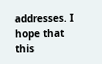addresses. I hope that this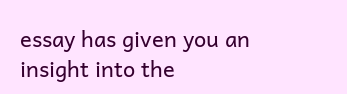essay has given you an insight into the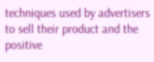techniques used by advertisers to sell their product and the positive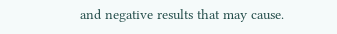and negative results that may cause.